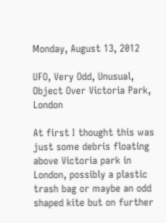Monday, August 13, 2012

UFO, Very Odd, Unusual, Object Over Victoria Park, London

At first I thought this was just some debris floating above Victoria park in London, possibly a plastic trash bag or maybe an odd shaped kite but on further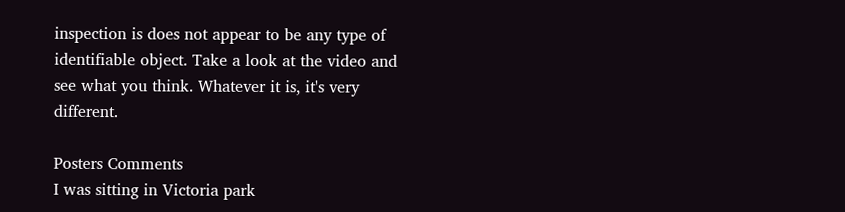inspection is does not appear to be any type of identifiable object. Take a look at the video and see what you think. Whatever it is, it's very different.

Posters Comments
I was sitting in Victoria park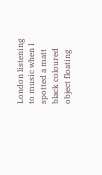London listening to music when I spotted a matt black coloured object floating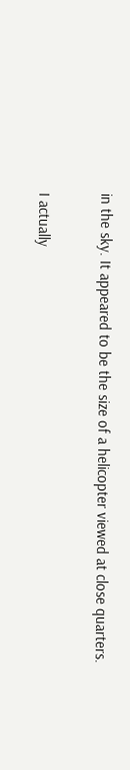in the sky. It appeared to be the size of a helicopter viewed at close quarters.

I actually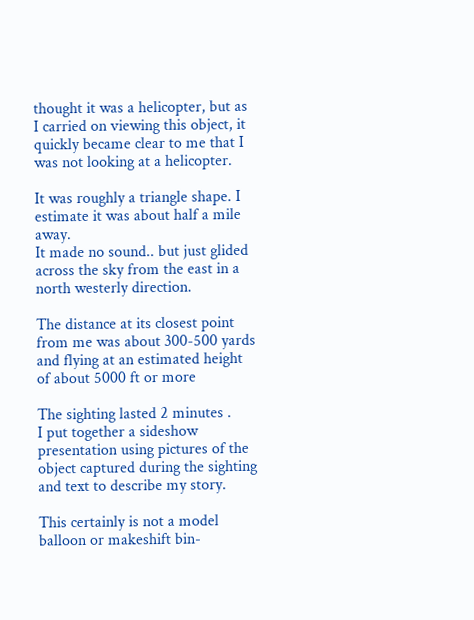thought it was a helicopter, but as I carried on viewing this object, it quickly became clear to me that I was not looking at a helicopter.

It was roughly a triangle shape. I estimate it was about half a mile away.
It made no sound.. but just glided across the sky from the east in a north westerly direction.

The distance at its closest point from me was about 300-500 yards and flying at an estimated height of about 5000 ft or more

The sighting lasted 2 minutes .
I put together a sideshow presentation using pictures of the object captured during the sighting and text to describe my story.

This certainly is not a model balloon or makeshift bin-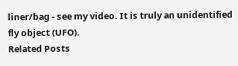liner/bag - see my video. It is truly an unidentified fly object (UFO).
Related Posts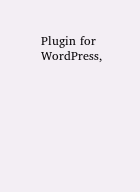Plugin for WordPress,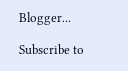Blogger...

Subscribe to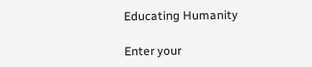Educating Humanity

Enter your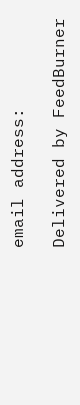email address:

Delivered by FeedBurner